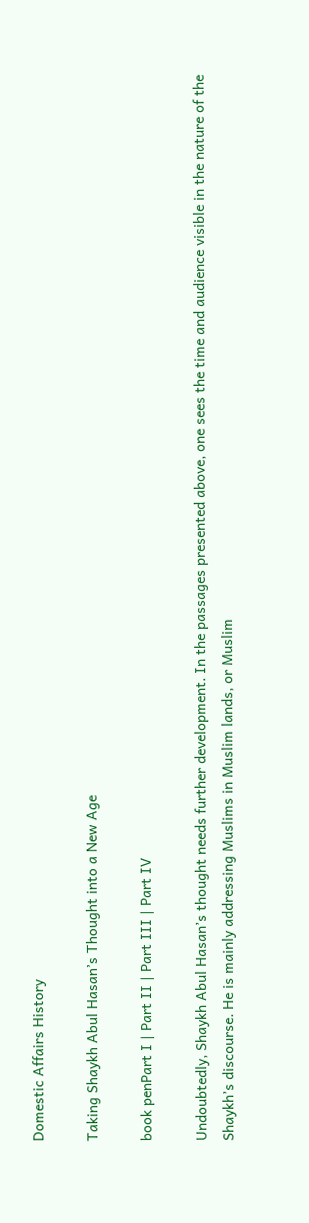Domestic Affairs History

Taking Shaykh Abul Hasan’s Thought into a New Age

book penPart I | Part II | Part III | Part IV

Undoubtedly, Shaykh Abul Hasan’s thought needs further development. In the passages presented above, one sees the time and audience visible in the nature of the Shaykh’s discourse. He is mainly addressing Muslims in Muslim lands, or Muslim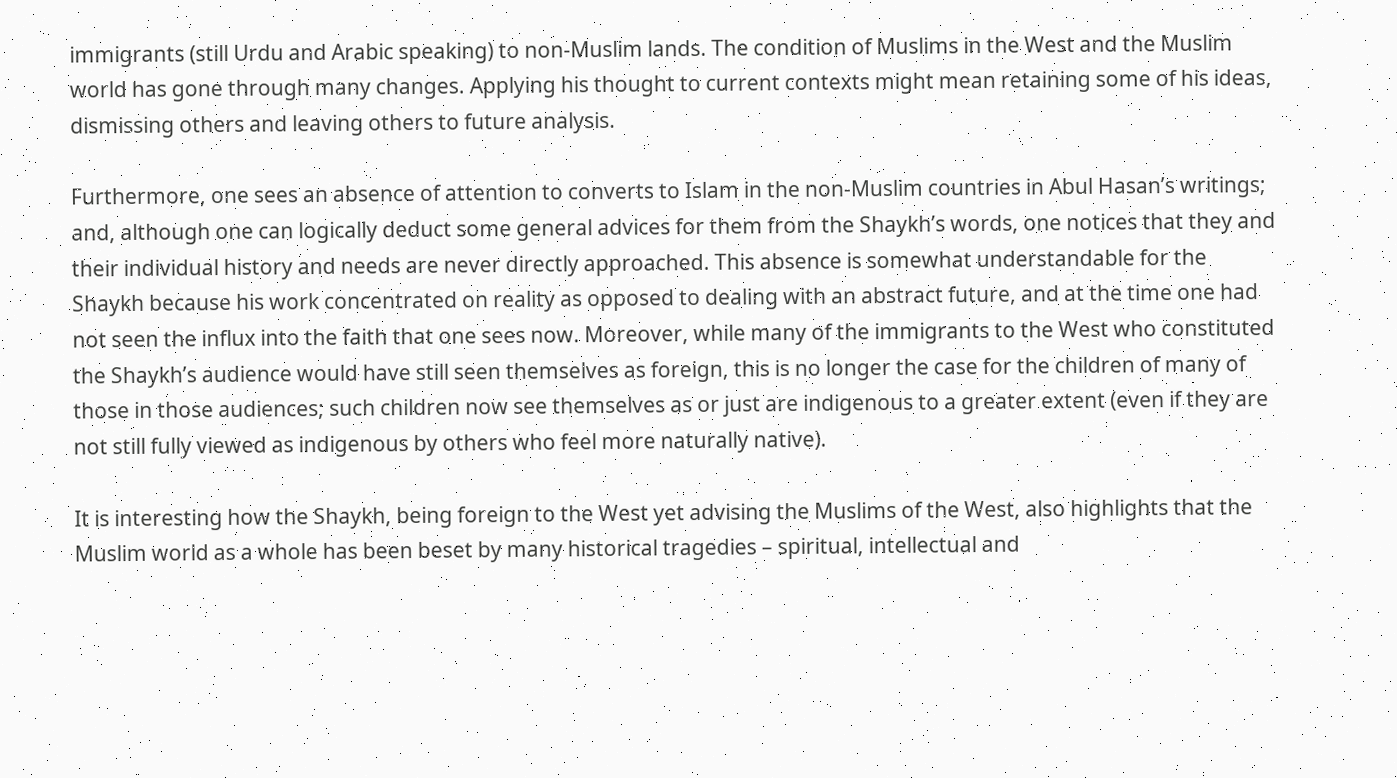immigrants (still Urdu and Arabic speaking) to non-Muslim lands. The condition of Muslims in the West and the Muslim world has gone through many changes. Applying his thought to current contexts might mean retaining some of his ideas, dismissing others and leaving others to future analysis.

Furthermore, one sees an absence of attention to converts to Islam in the non-Muslim countries in Abul Hasan’s writings; and, although one can logically deduct some general advices for them from the Shaykh’s words, one notices that they and their individual history and needs are never directly approached. This absence is somewhat understandable for the Shaykh because his work concentrated on reality as opposed to dealing with an abstract future, and at the time one had not seen the influx into the faith that one sees now. Moreover, while many of the immigrants to the West who constituted the Shaykh’s audience would have still seen themselves as foreign, this is no longer the case for the children of many of those in those audiences; such children now see themselves as or just are indigenous to a greater extent (even if they are not still fully viewed as indigenous by others who feel more naturally native).

It is interesting how the Shaykh, being foreign to the West yet advising the Muslims of the West, also highlights that the Muslim world as a whole has been beset by many historical tragedies – spiritual, intellectual and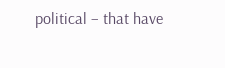political – that have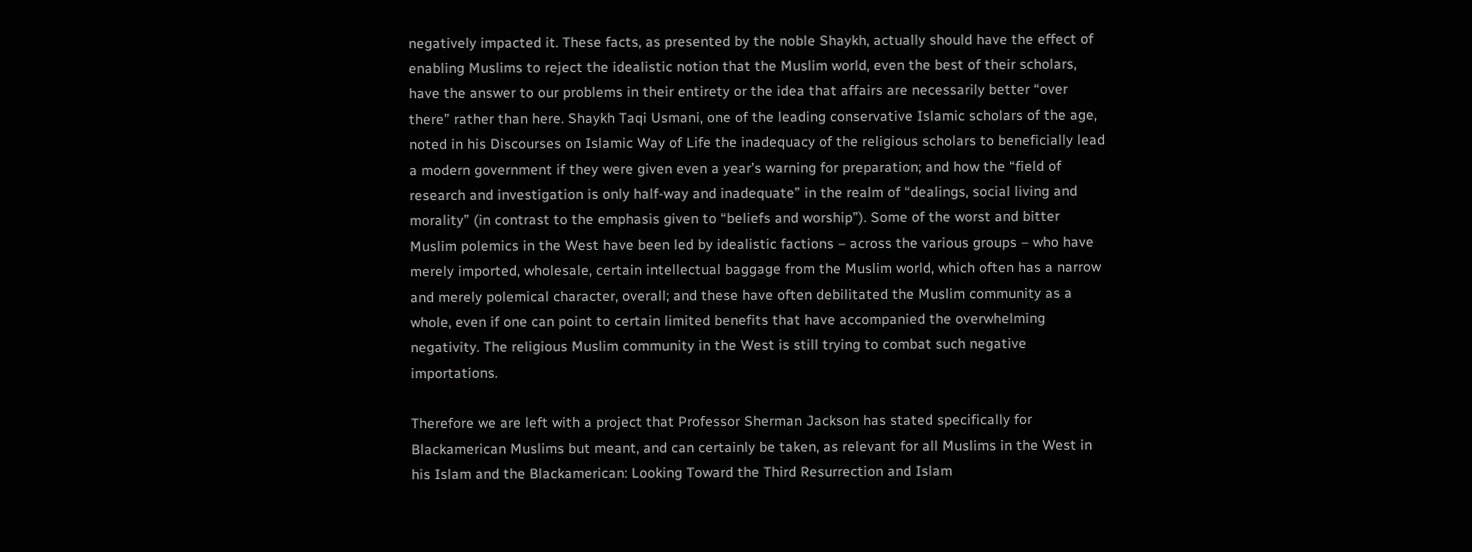negatively impacted it. These facts, as presented by the noble Shaykh, actually should have the effect of enabling Muslims to reject the idealistic notion that the Muslim world, even the best of their scholars, have the answer to our problems in their entirety or the idea that affairs are necessarily better “over there” rather than here. Shaykh Taqi Usmani, one of the leading conservative Islamic scholars of the age, noted in his Discourses on Islamic Way of Life the inadequacy of the religious scholars to beneficially lead a modern government if they were given even a year’s warning for preparation; and how the “field of research and investigation is only half-way and inadequate” in the realm of “dealings, social living and morality” (in contrast to the emphasis given to “beliefs and worship”). Some of the worst and bitter Muslim polemics in the West have been led by idealistic factions – across the various groups – who have merely imported, wholesale, certain intellectual baggage from the Muslim world, which often has a narrow and merely polemical character, overall; and these have often debilitated the Muslim community as a whole, even if one can point to certain limited benefits that have accompanied the overwhelming negativity. The religious Muslim community in the West is still trying to combat such negative importations.

Therefore we are left with a project that Professor Sherman Jackson has stated specifically for Blackamerican Muslims but meant, and can certainly be taken, as relevant for all Muslims in the West in his Islam and the Blackamerican: Looking Toward the Third Resurrection and Islam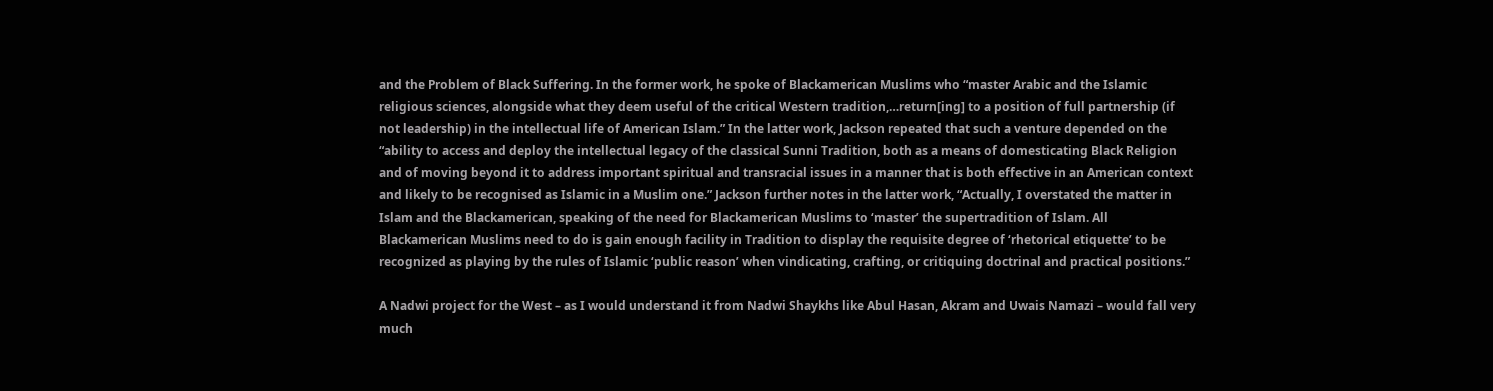and the Problem of Black Suffering. In the former work, he spoke of Blackamerican Muslims who “master Arabic and the Islamic religious sciences, alongside what they deem useful of the critical Western tradition,…return[ing] to a position of full partnership (if not leadership) in the intellectual life of American Islam.” In the latter work, Jackson repeated that such a venture depended on the “ability to access and deploy the intellectual legacy of the classical Sunni Tradition, both as a means of domesticating Black Religion and of moving beyond it to address important spiritual and transracial issues in a manner that is both effective in an American context and likely to be recognised as Islamic in a Muslim one.” Jackson further notes in the latter work, “Actually, I overstated the matter in Islam and the Blackamerican, speaking of the need for Blackamerican Muslims to ‘master’ the supertradition of Islam. All Blackamerican Muslims need to do is gain enough facility in Tradition to display the requisite degree of ‘rhetorical etiquette’ to be recognized as playing by the rules of Islamic ‘public reason’ when vindicating, crafting, or critiquing doctrinal and practical positions.”

A Nadwi project for the West – as I would understand it from Nadwi Shaykhs like Abul Hasan, Akram and Uwais Namazi – would fall very much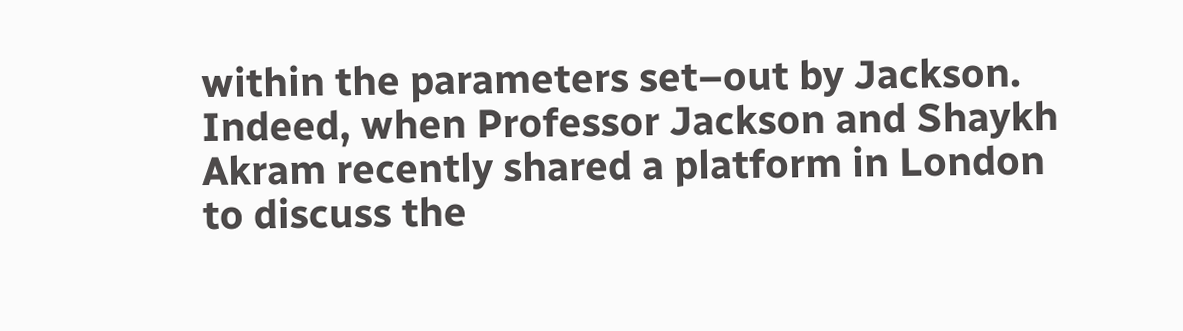within the parameters set–out by Jackson. Indeed, when Professor Jackson and Shaykh Akram recently shared a platform in London to discuss the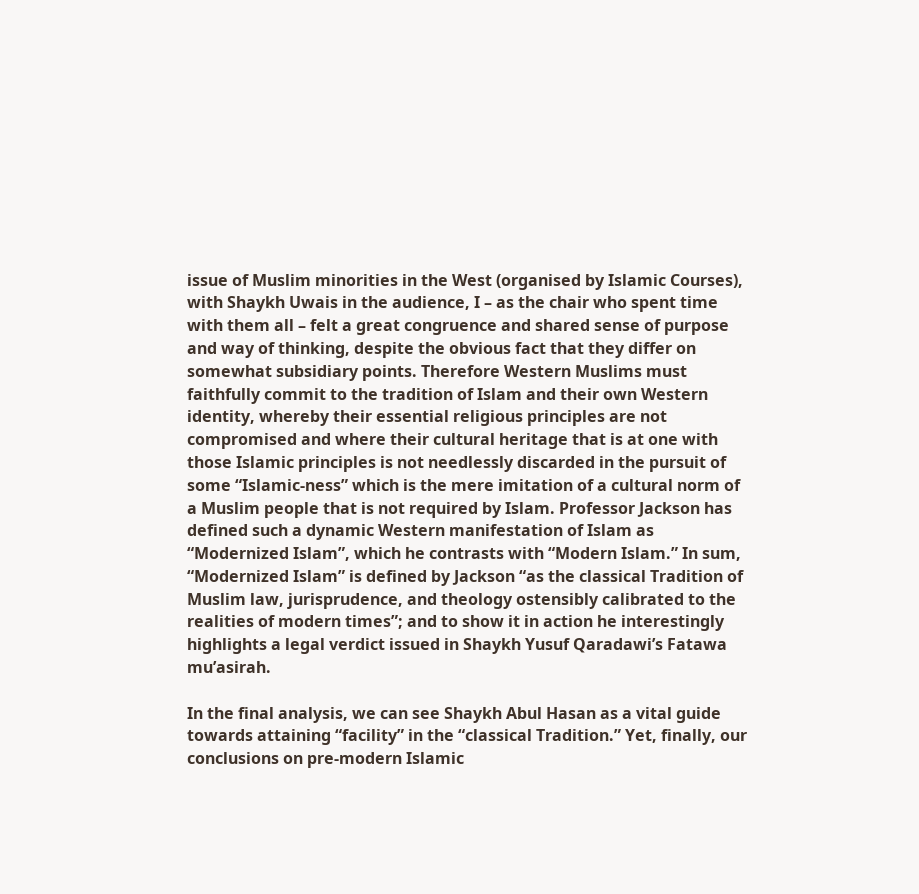issue of Muslim minorities in the West (organised by Islamic Courses), with Shaykh Uwais in the audience, I – as the chair who spent time with them all – felt a great congruence and shared sense of purpose and way of thinking, despite the obvious fact that they differ on somewhat subsidiary points. Therefore Western Muslims must faithfully commit to the tradition of Islam and their own Western identity, whereby their essential religious principles are not compromised and where their cultural heritage that is at one with those Islamic principles is not needlessly discarded in the pursuit of some “Islamic-ness” which is the mere imitation of a cultural norm of a Muslim people that is not required by Islam. Professor Jackson has defined such a dynamic Western manifestation of Islam as “Modernized Islam”, which he contrasts with “Modern Islam.” In sum, “Modernized Islam” is defined by Jackson “as the classical Tradition of Muslim law, jurisprudence, and theology ostensibly calibrated to the realities of modern times”; and to show it in action he interestingly highlights a legal verdict issued in Shaykh Yusuf Qaradawi’s Fatawa mu’asirah.

In the final analysis, we can see Shaykh Abul Hasan as a vital guide towards attaining “facility” in the “classical Tradition.” Yet, finally, our conclusions on pre-modern Islamic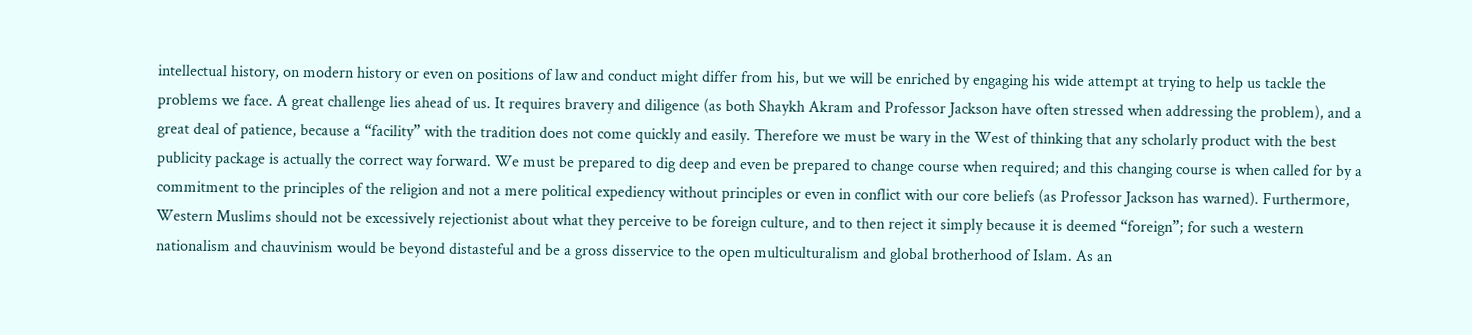intellectual history, on modern history or even on positions of law and conduct might differ from his, but we will be enriched by engaging his wide attempt at trying to help us tackle the problems we face. A great challenge lies ahead of us. It requires bravery and diligence (as both Shaykh Akram and Professor Jackson have often stressed when addressing the problem), and a great deal of patience, because a “facility” with the tradition does not come quickly and easily. Therefore we must be wary in the West of thinking that any scholarly product with the best publicity package is actually the correct way forward. We must be prepared to dig deep and even be prepared to change course when required; and this changing course is when called for by a commitment to the principles of the religion and not a mere political expediency without principles or even in conflict with our core beliefs (as Professor Jackson has warned). Furthermore, Western Muslims should not be excessively rejectionist about what they perceive to be foreign culture, and to then reject it simply because it is deemed “foreign”; for such a western nationalism and chauvinism would be beyond distasteful and be a gross disservice to the open multiculturalism and global brotherhood of Islam. As an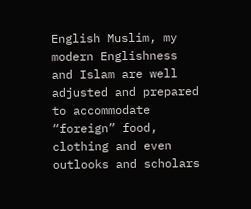English Muslim, my modern Englishness and Islam are well adjusted and prepared to accommodate “foreign” food, clothing and even outlooks and scholars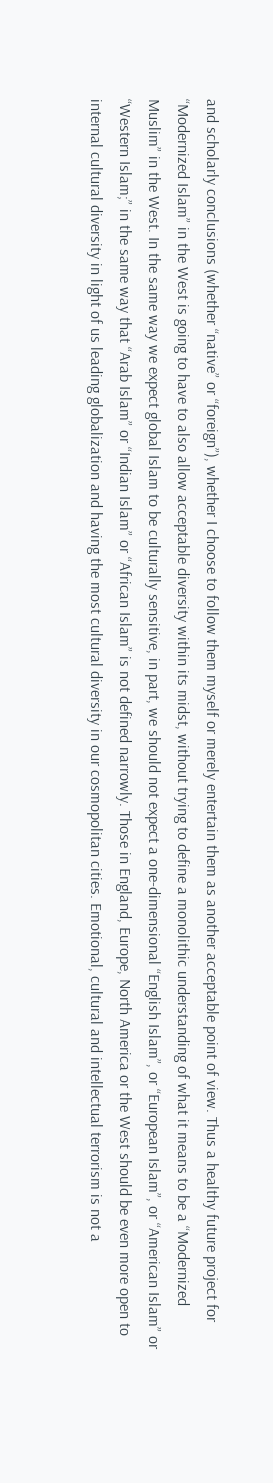and scholarly conclusions (whether “native” or “foreign”), whether I choose to follow them myself or merely entertain them as another acceptable point of view. Thus a healthy future project for “Modernized Islam” in the West is going to have to also allow acceptable diversity within its midst, without trying to define a monolithic understanding of what it means to be a “Modernized Muslim” in the West. In the same way we expect global Islam to be culturally sensitive, in part, we should not expect a one-dimensional “English Islam”, or “European Islam”, or “American Islam” or “Western Islam;” in the same way that “Arab Islam” or “Indian Islam” or “African Islam” is not defined narrowly. Those in England, Europe, North America or the West should be even more open to internal cultural diversity in light of us leading globalization and having the most cultural diversity in our cosmopolitan cities. Emotional, cultural and intellectual terrorism is not a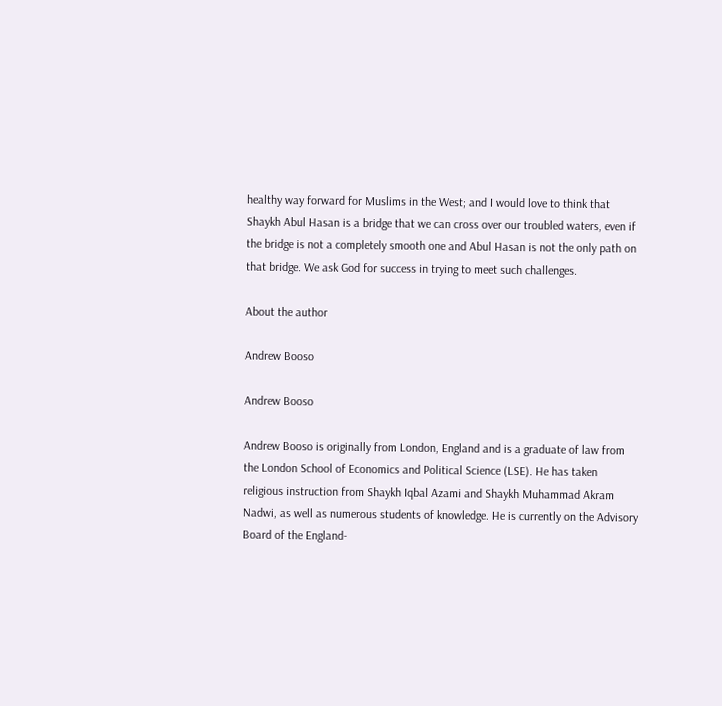healthy way forward for Muslims in the West; and I would love to think that Shaykh Abul Hasan is a bridge that we can cross over our troubled waters, even if the bridge is not a completely smooth one and Abul Hasan is not the only path on that bridge. We ask God for success in trying to meet such challenges.

About the author

Andrew Booso

Andrew Booso

Andrew Booso is originally from London, England and is a graduate of law from the London School of Economics and Political Science (LSE). He has taken religious instruction from Shaykh Iqbal Azami and Shaykh Muhammad Akram Nadwi, as well as numerous students of knowledge. He is currently on the Advisory Board of the England-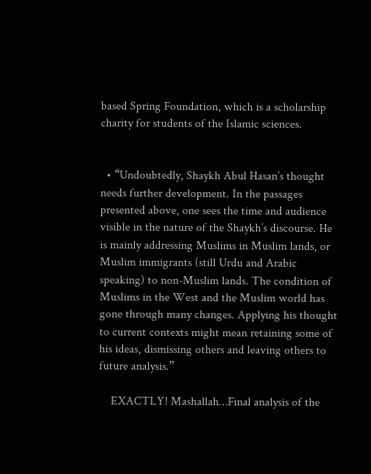based Spring Foundation, which is a scholarship charity for students of the Islamic sciences.


  • “Undoubtedly, Shaykh Abul Hasan’s thought needs further development. In the passages presented above, one sees the time and audience visible in the nature of the Shaykh’s discourse. He is mainly addressing Muslims in Muslim lands, or Muslim immigrants (still Urdu and Arabic speaking) to non-Muslim lands. The condition of Muslims in the West and the Muslim world has gone through many changes. Applying his thought to current contexts might mean retaining some of his ideas, dismissing others and leaving others to future analysis.”

    EXACTLY! Mashallah…Final analysis of the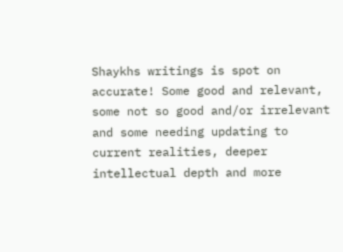Shaykhs writings is spot on accurate! Some good and relevant, some not so good and/or irrelevant and some needing updating to current realities, deeper intellectual depth and more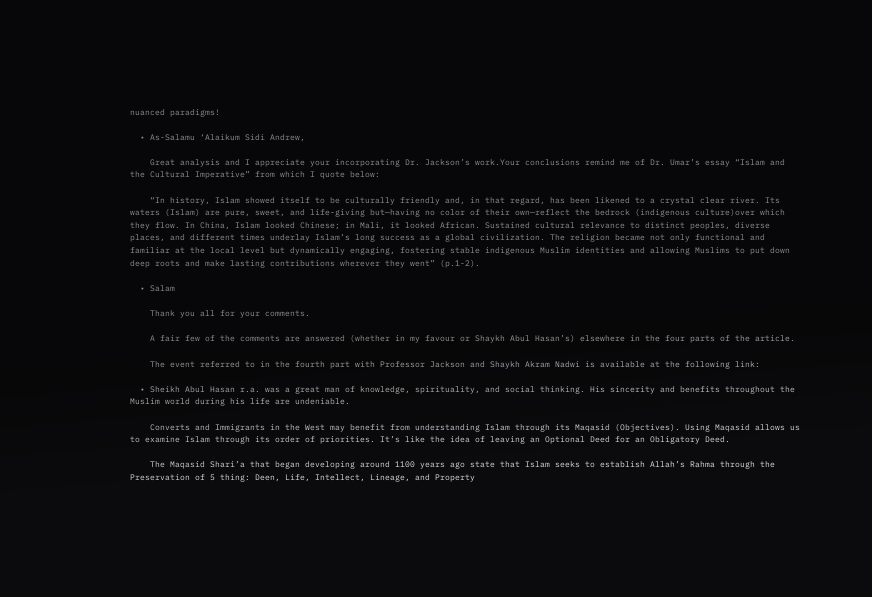nuanced paradigms!

  • As-Salamu ‘Alaikum Sidi Andrew,

    Great analysis and I appreciate your incorporating Dr. Jackson’s work.Your conclusions remind me of Dr. Umar’s essay “Islam and the Cultural Imperative” from which I quote below:

    “In history, Islam showed itself to be culturally friendly and, in that regard, has been likened to a crystal clear river. Its waters (Islam) are pure, sweet, and life-giving but—having no color of their own—reflect the bedrock (indigenous culture)over which they flow. In China, Islam looked Chinese; in Mali, it looked African. Sustained cultural relevance to distinct peoples, diverse places, and different times underlay Islam’s long success as a global civilization. The religion became not only functional and familiar at the local level but dynamically engaging, fostering stable indigenous Muslim identities and allowing Muslims to put down deep roots and make lasting contributions wherever they went” (p.1-2).

  • Salam

    Thank you all for your comments.

    A fair few of the comments are answered (whether in my favour or Shaykh Abul Hasan’s) elsewhere in the four parts of the article.

    The event referred to in the fourth part with Professor Jackson and Shaykh Akram Nadwi is available at the following link:

  • Sheikh Abul Hasan r.a. was a great man of knowledge, spirituality, and social thinking. His sincerity and benefits throughout the Muslim world during his life are undeniable.

    Converts and Immigrants in the West may benefit from understanding Islam through its Maqasid (Objectives). Using Maqasid allows us to examine Islam through its order of priorities. It’s like the idea of leaving an Optional Deed for an Obligatory Deed.

    The Maqasid Shari’a that began developing around 1100 years ago state that Islam seeks to establish Allah’s Rahma through the Preservation of 5 thing: Deen, Life, Intellect, Lineage, and Property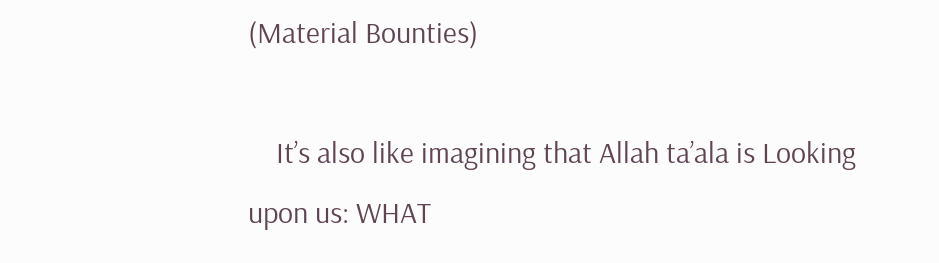(Material Bounties)

    It’s also like imagining that Allah ta’ala is Looking upon us: WHAT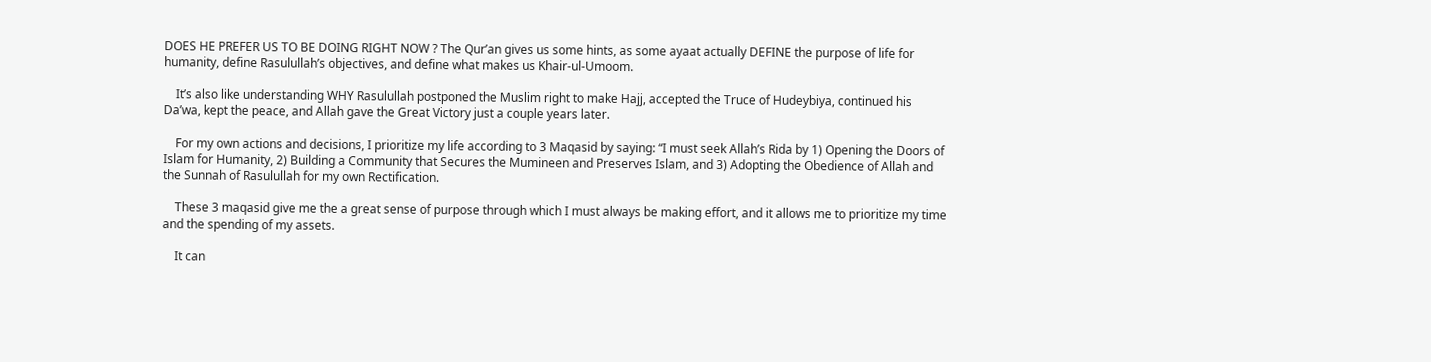DOES HE PREFER US TO BE DOING RIGHT NOW ? The Qur’an gives us some hints, as some ayaat actually DEFINE the purpose of life for humanity, define Rasulullah’s objectives, and define what makes us Khair-ul-Umoom.

    It’s also like understanding WHY Rasulullah postponed the Muslim right to make Hajj, accepted the Truce of Hudeybiya, continued his Da’wa, kept the peace, and Allah gave the Great Victory just a couple years later.

    For my own actions and decisions, I prioritize my life according to 3 Maqasid by saying: “I must seek Allah’s Rida by 1) Opening the Doors of Islam for Humanity, 2) Building a Community that Secures the Mumineen and Preserves Islam, and 3) Adopting the Obedience of Allah and the Sunnah of Rasulullah for my own Rectification.

    These 3 maqasid give me the a great sense of purpose through which I must always be making effort, and it allows me to prioritize my time and the spending of my assets.

    It can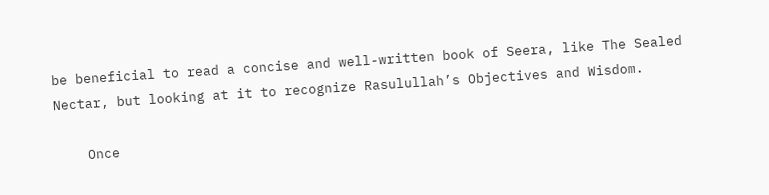be beneficial to read a concise and well-written book of Seera, like The Sealed Nectar, but looking at it to recognize Rasulullah’s Objectives and Wisdom.

    Once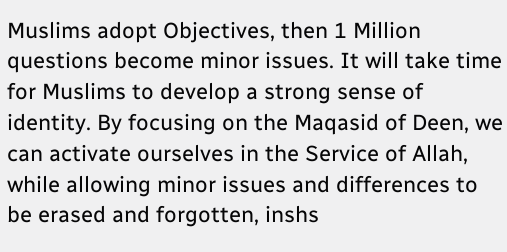Muslims adopt Objectives, then 1 Million questions become minor issues. It will take time for Muslims to develop a strong sense of identity. By focusing on the Maqasid of Deen, we can activate ourselves in the Service of Allah, while allowing minor issues and differences to be erased and forgotten, inshs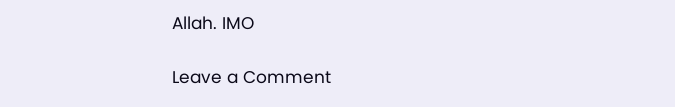Allah. IMO

Leave a Comment